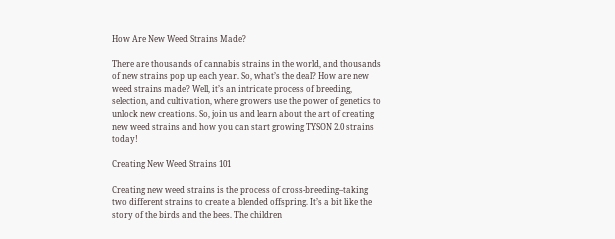How Are New Weed Strains Made?

There are thousands of cannabis strains in the world, and thousands of new strains pop up each year. So, what’s the deal? How are new weed strains made? Well, it’s an intricate process of breeding, selection, and cultivation, where growers use the power of genetics to unlock new creations. So, join us and learn about the art of creating new weed strains and how you can start growing TYSON 2.0 strains today!

Creating New Weed Strains 101

Creating new weed strains is the process of cross-breeding–taking two different strains to create a blended offspring. It’s a bit like the story of the birds and the bees. The children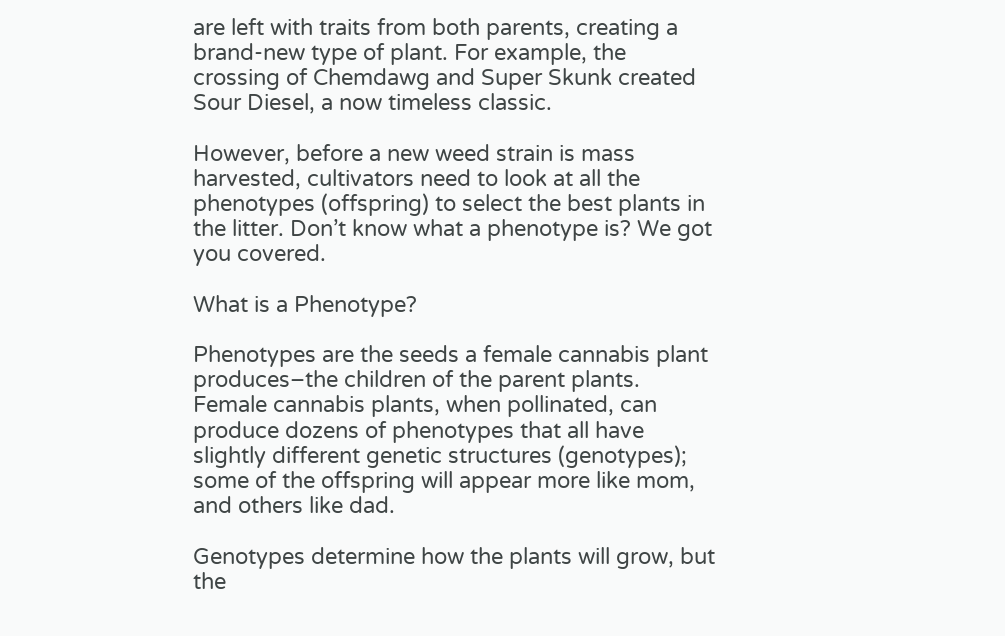are left with traits from both parents, creating a brand-new type of plant. For example, the crossing of Chemdawg and Super Skunk created Sour Diesel, a now timeless classic.

However, before a new weed strain is mass harvested, cultivators need to look at all the phenotypes (offspring) to select the best plants in the litter. Don’t know what a phenotype is? We got you covered.

What is a Phenotype?

Phenotypes are the seeds a female cannabis plant produces–the children of the parent plants. Female cannabis plants, when pollinated, can produce dozens of phenotypes that all have slightly different genetic structures (genotypes); some of the offspring will appear more like mom, and others like dad.

Genotypes determine how the plants will grow, but the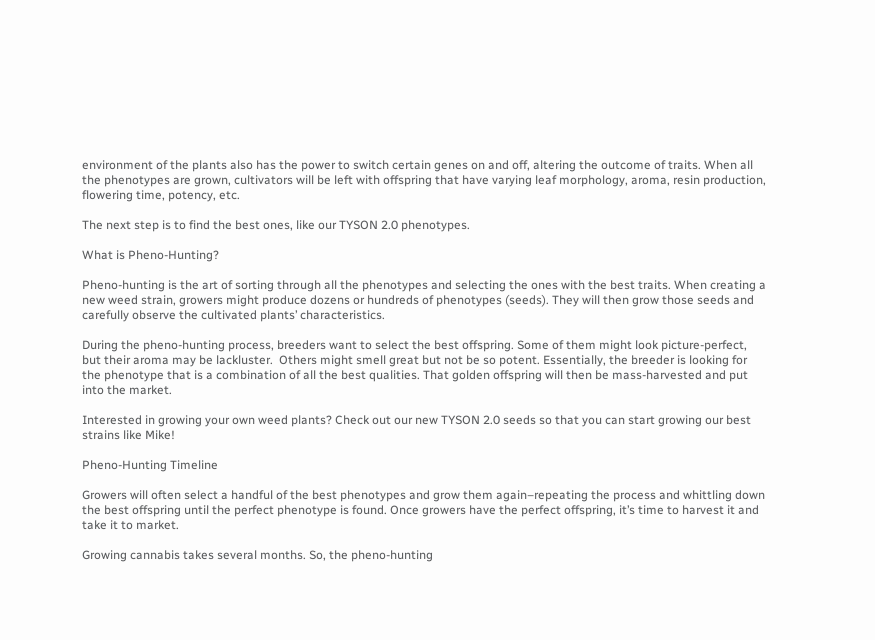environment of the plants also has the power to switch certain genes on and off, altering the outcome of traits. When all the phenotypes are grown, cultivators will be left with offspring that have varying leaf morphology, aroma, resin production, flowering time, potency, etc.

The next step is to find the best ones, like our TYSON 2.0 phenotypes.

What is Pheno-Hunting?

Pheno-hunting is the art of sorting through all the phenotypes and selecting the ones with the best traits. When creating a new weed strain, growers might produce dozens or hundreds of phenotypes (seeds). They will then grow those seeds and carefully observe the cultivated plants’ characteristics.

During the pheno-hunting process, breeders want to select the best offspring. Some of them might look picture-perfect, but their aroma may be lackluster.  Others might smell great but not be so potent. Essentially, the breeder is looking for the phenotype that is a combination of all the best qualities. That golden offspring will then be mass-harvested and put into the market.

Interested in growing your own weed plants? Check out our new TYSON 2.0 seeds so that you can start growing our best strains like Mike!

Pheno-Hunting Timeline

Growers will often select a handful of the best phenotypes and grow them again–repeating the process and whittling down the best offspring until the perfect phenotype is found. Once growers have the perfect offspring, it’s time to harvest it and take it to market.

Growing cannabis takes several months. So, the pheno-hunting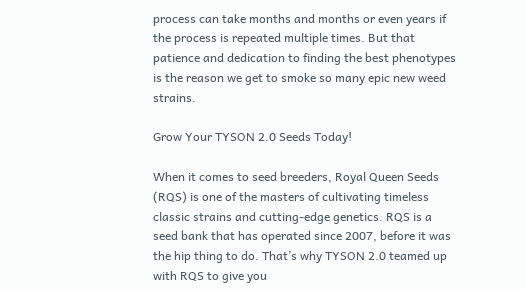process can take months and months or even years if the process is repeated multiple times. But that patience and dedication to finding the best phenotypes is the reason we get to smoke so many epic new weed strains.

Grow Your TYSON 2.0 Seeds Today!

When it comes to seed breeders, Royal Queen Seeds (RQS) is one of the masters of cultivating timeless classic strains and cutting-edge genetics. RQS is a seed bank that has operated since 2007, before it was the hip thing to do. That’s why TYSON 2.0 teamed up with RQS to give you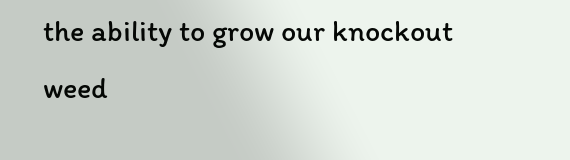the ability to grow our knockout weed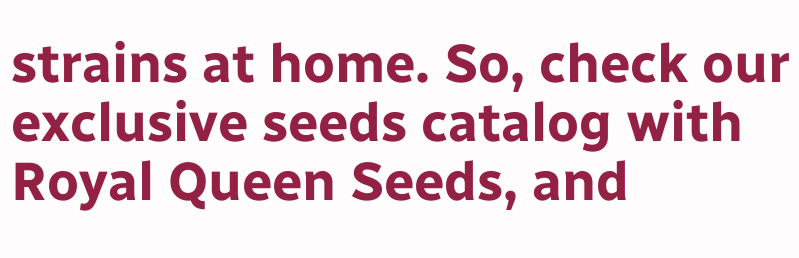strains at home. So, check our exclusive seeds catalog with Royal Queen Seeds, and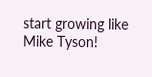start growing like Mike Tyson!